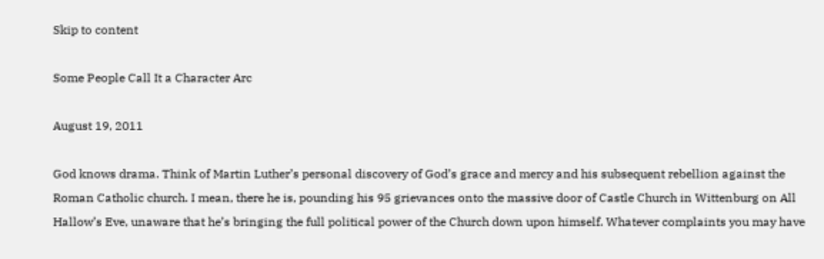Skip to content

Some People Call It a Character Arc

August 19, 2011

God knows drama. Think of Martin Luther’s personal discovery of God’s grace and mercy and his subsequent rebellion against the Roman Catholic church. I mean, there he is, pounding his 95 grievances onto the massive door of Castle Church in Wittenburg on All Hallow’s Eve, unaware that he’s bringing the full political power of the Church down upon himself. Whatever complaints you may have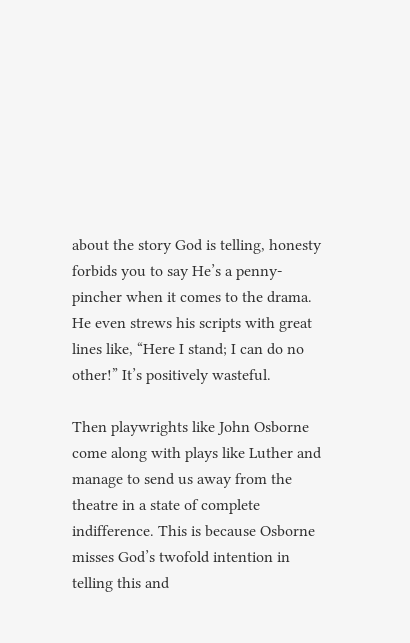about the story God is telling, honesty forbids you to say He’s a penny-pincher when it comes to the drama. He even strews his scripts with great lines like, “Here I stand; I can do no other!” It’s positively wasteful.

Then playwrights like John Osborne come along with plays like Luther and manage to send us away from the theatre in a state of complete indifference. This is because Osborne misses God’s twofold intention in telling this and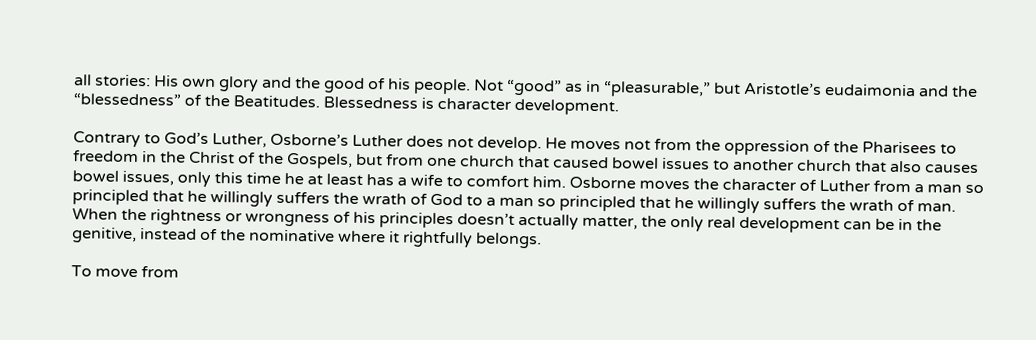all stories: His own glory and the good of his people. Not “good” as in “pleasurable,” but Aristotle’s eudaimonia and the “blessedness” of the Beatitudes. Blessedness is character development.

Contrary to God’s Luther, Osborne’s Luther does not develop. He moves not from the oppression of the Pharisees to freedom in the Christ of the Gospels, but from one church that caused bowel issues to another church that also causes bowel issues, only this time he at least has a wife to comfort him. Osborne moves the character of Luther from a man so principled that he willingly suffers the wrath of God to a man so principled that he willingly suffers the wrath of man. When the rightness or wrongness of his principles doesn’t actually matter, the only real development can be in the genitive, instead of the nominative where it rightfully belongs.

To move from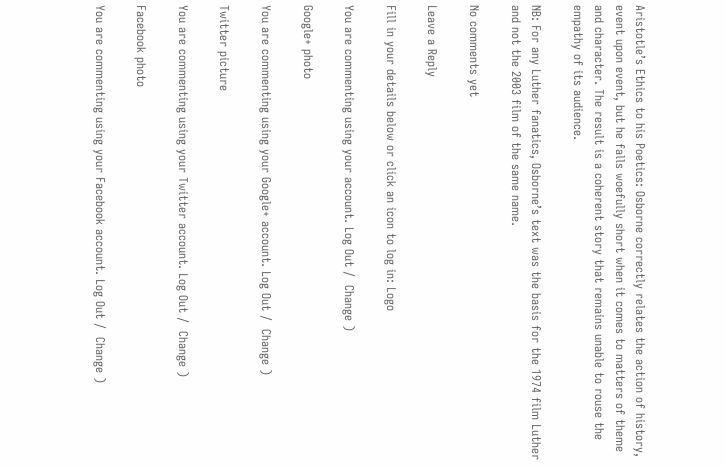Aristotle’s Ethics to his Poetics: Osborne correctly relates the action of history, event upon event, but he falls woefully short when it comes to matters of theme and character. The result is a coherent story that remains unable to rouse the empathy of its audience.

NB: For any Luther fanatics, Osborne’s text was the basis for the 1974 film Luther and not the 2003 film of the same name.

No comments yet

Leave a Reply

Fill in your details below or click an icon to log in: Logo

You are commenting using your account. Log Out /  Change )

Google+ photo

You are commenting using your Google+ account. Log Out /  Change )

Twitter picture

You are commenting using your Twitter account. Log Out /  Change )

Facebook photo

You are commenting using your Facebook account. Log Out /  Change )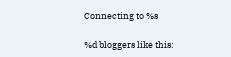Connecting to %s

%d bloggers like this: